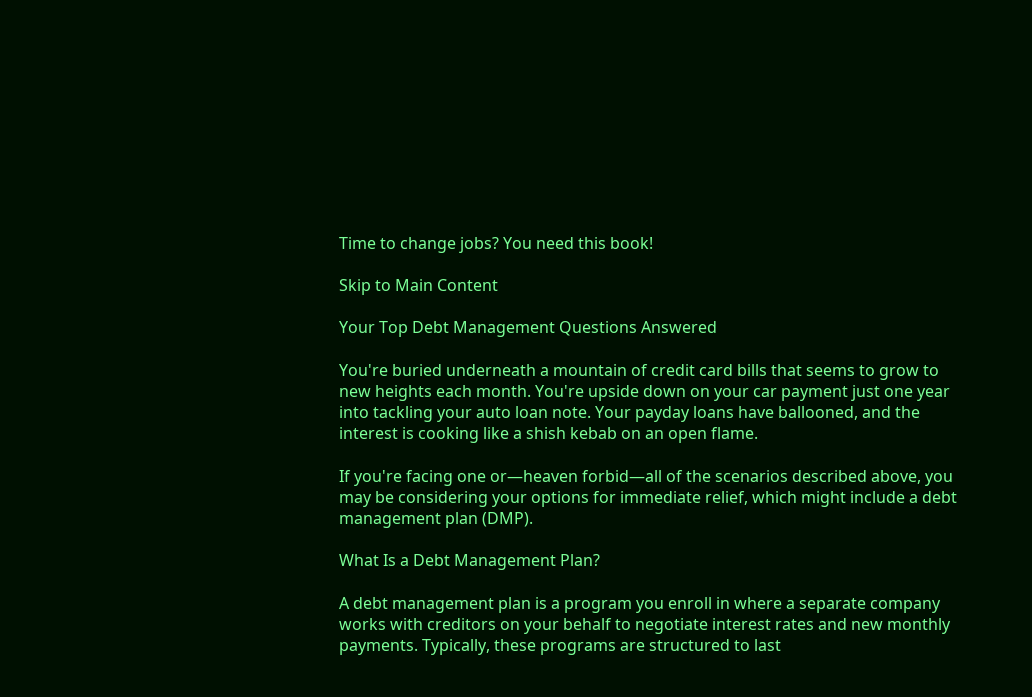Time to change jobs? You need this book!

Skip to Main Content

Your Top Debt Management Questions Answered

You're buried underneath a mountain of credit card bills that seems to grow to new heights each month. You're upside down on your car payment just one year into tackling your auto loan note. Your payday loans have ballooned, and the interest is cooking like a shish kebab on an open flame.

If you're facing one or—heaven forbid—all of the scenarios described above, you may be considering your options for immediate relief, which might include a debt management plan (DMP).

What Is a Debt Management Plan?

A debt management plan is a program you enroll in where a separate company works with creditors on your behalf to negotiate interest rates and new monthly payments. Typically, these programs are structured to last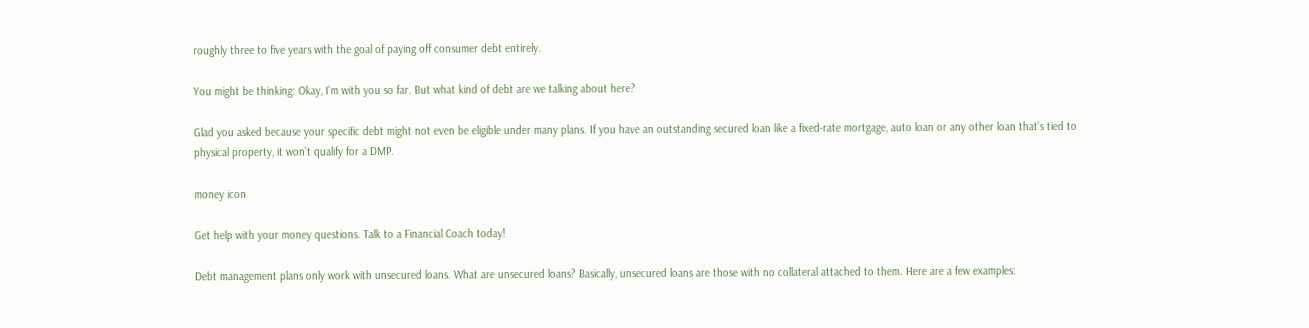roughly three to five years with the goal of paying off consumer debt entirely.

You might be thinking: Okay, I'm with you so far. But what kind of debt are we talking about here?

Glad you asked because your specific debt might not even be eligible under many plans. If you have an outstanding secured loan like a fixed-rate mortgage, auto loan or any other loan that’s tied to physical property, it won’t qualify for a DMP.

money icon

Get help with your money questions. Talk to a Financial Coach today!

Debt management plans only work with unsecured loans. What are unsecured loans? Basically, unsecured loans are those with no collateral attached to them. Here are a few examples: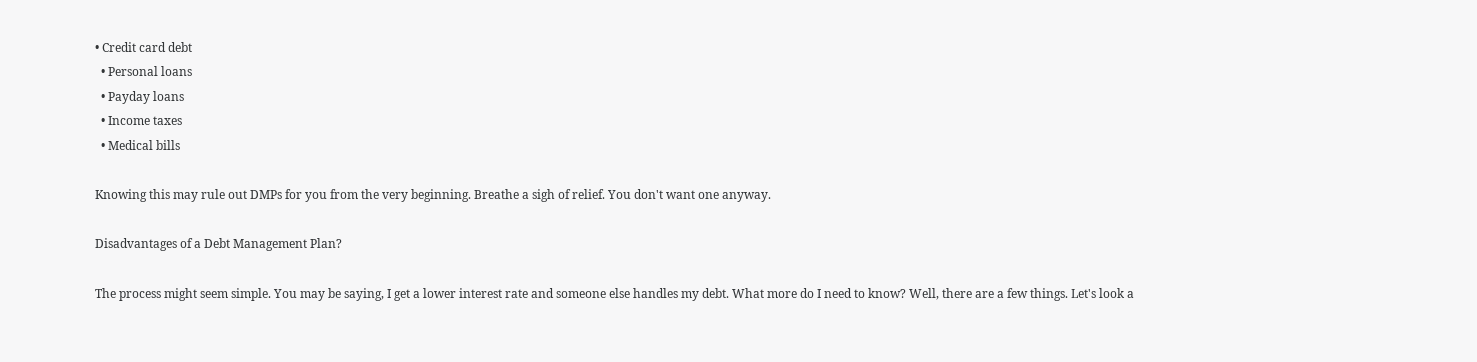• Credit card debt
  • Personal loans
  • Payday loans
  • Income taxes
  • Medical bills

Knowing this may rule out DMPs for you from the very beginning. Breathe a sigh of relief. You don't want one anyway.

Disadvantages of a Debt Management Plan?

The process might seem simple. You may be saying, I get a lower interest rate and someone else handles my debt. What more do I need to know? Well, there are a few things. Let's look a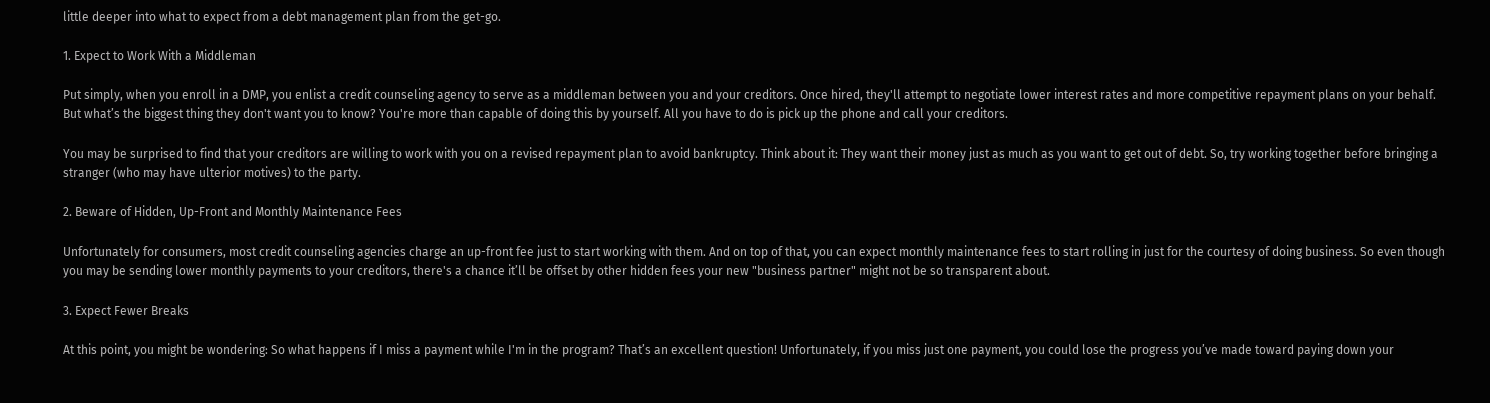little deeper into what to expect from a debt management plan from the get-go.

1. Expect to Work With a Middleman

Put simply, when you enroll in a DMP, you enlist a credit counseling agency to serve as a middleman between you and your creditors. Once hired, they'll attempt to negotiate lower interest rates and more competitive repayment plans on your behalf. But what’s the biggest thing they don't want you to know? You're more than capable of doing this by yourself. All you have to do is pick up the phone and call your creditors.

You may be surprised to find that your creditors are willing to work with you on a revised repayment plan to avoid bankruptcy. Think about it: They want their money just as much as you want to get out of debt. So, try working together before bringing a stranger (who may have ulterior motives) to the party.

2. Beware of Hidden, Up-Front and Monthly Maintenance Fees

Unfortunately for consumers, most credit counseling agencies charge an up-front fee just to start working with them. And on top of that, you can expect monthly maintenance fees to start rolling in just for the courtesy of doing business. So even though you may be sending lower monthly payments to your creditors, there's a chance it’ll be offset by other hidden fees your new "business partner" might not be so transparent about.

3. Expect Fewer Breaks

At this point, you might be wondering: So what happens if I miss a payment while I'm in the program? That’s an excellent question! Unfortunately, if you miss just one payment, you could lose the progress you’ve made toward paying down your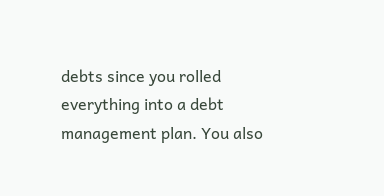debts since you rolled everything into a debt management plan. You also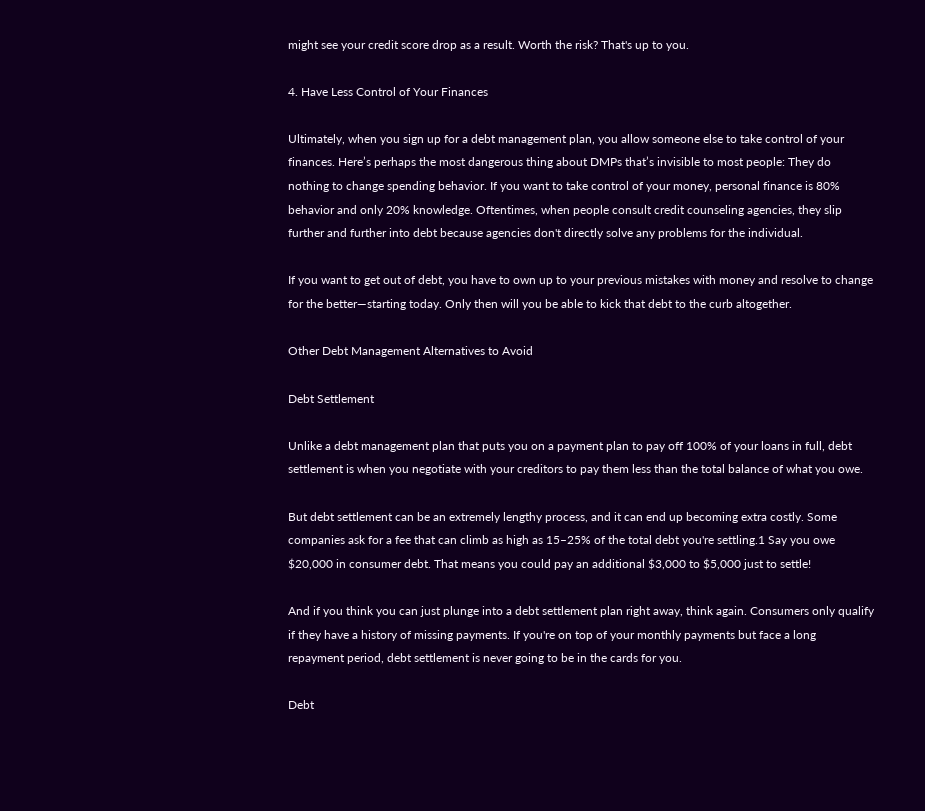might see your credit score drop as a result. Worth the risk? That's up to you.

4. Have Less Control of Your Finances

Ultimately, when you sign up for a debt management plan, you allow someone else to take control of your finances. Here’s perhaps the most dangerous thing about DMPs that’s invisible to most people: They do nothing to change spending behavior. If you want to take control of your money, personal finance is 80% behavior and only 20% knowledge. Oftentimes, when people consult credit counseling agencies, they slip further and further into debt because agencies don't directly solve any problems for the individual.

If you want to get out of debt, you have to own up to your previous mistakes with money and resolve to change for the better—starting today. Only then will you be able to kick that debt to the curb altogether.

Other Debt Management Alternatives to Avoid

Debt Settlement

Unlike a debt management plan that puts you on a payment plan to pay off 100% of your loans in full, debt settlement is when you negotiate with your creditors to pay them less than the total balance of what you owe.

But debt settlement can be an extremely lengthy process, and it can end up becoming extra costly. Some companies ask for a fee that can climb as high as 15–25% of the total debt you're settling.1 Say you owe $20,000 in consumer debt. That means you could pay an additional $3,000 to $5,000 just to settle!

And if you think you can just plunge into a debt settlement plan right away, think again. Consumers only qualify if they have a history of missing payments. If you're on top of your monthly payments but face a long repayment period, debt settlement is never going to be in the cards for you.

Debt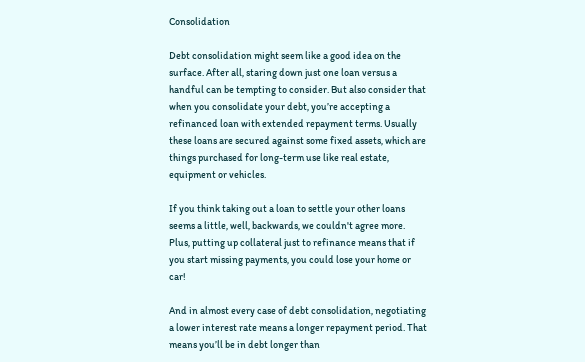Consolidation

Debt consolidation might seem like a good idea on the surface. After all, staring down just one loan versus a handful can be tempting to consider. But also consider that when you consolidate your debt, you’re accepting a refinanced loan with extended repayment terms. Usually these loans are secured against some fixed assets, which are things purchased for long-term use like real estate, equipment or vehicles.

If you think taking out a loan to settle your other loans seems a little, well, backwards, we couldn't agree more. Plus, putting up collateral just to refinance means that if you start missing payments, you could lose your home or car!

And in almost every case of debt consolidation, negotiating a lower interest rate means a longer repayment period. That means you’ll be in debt longer than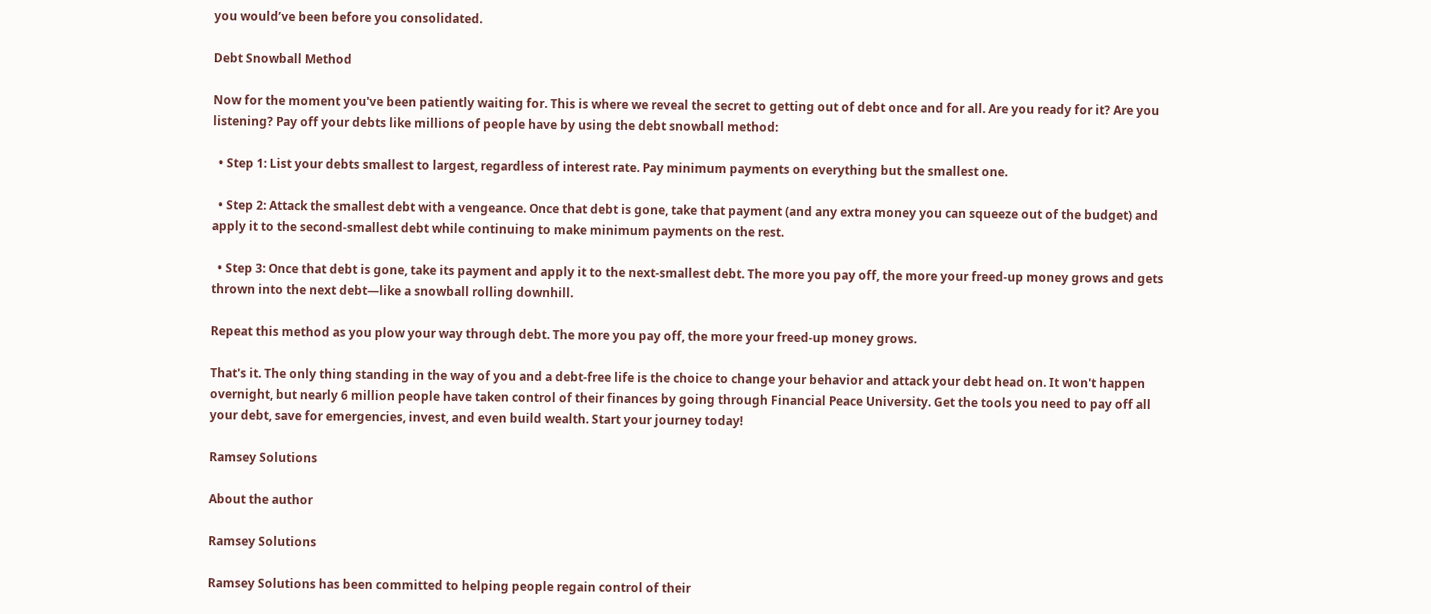you would’ve been before you consolidated.

Debt Snowball Method

Now for the moment you've been patiently waiting for. This is where we reveal the secret to getting out of debt once and for all. Are you ready for it? Are you listening? Pay off your debts like millions of people have by using the debt snowball method:

  • Step 1: List your debts smallest to largest, regardless of interest rate. Pay minimum payments on everything but the smallest one.

  • Step 2: Attack the smallest debt with a vengeance. Once that debt is gone, take that payment (and any extra money you can squeeze out of the budget) and apply it to the second-smallest debt while continuing to make minimum payments on the rest.

  • Step 3: Once that debt is gone, take its payment and apply it to the next-smallest debt. The more you pay off, the more your freed-up money grows and gets thrown into the next debt—like a snowball rolling downhill.

Repeat this method as you plow your way through debt. The more you pay off, the more your freed-up money grows.

That's it. The only thing standing in the way of you and a debt-free life is the choice to change your behavior and attack your debt head on. It won't happen overnight, but nearly 6 million people have taken control of their finances by going through Financial Peace University. Get the tools you need to pay off all your debt, save for emergencies, invest, and even build wealth. Start your journey today!

Ramsey Solutions

About the author

Ramsey Solutions

Ramsey Solutions has been committed to helping people regain control of their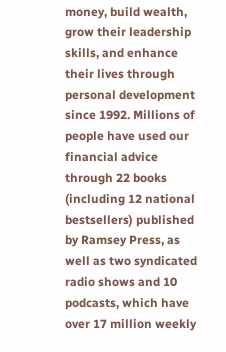money, build wealth, grow their leadership skills, and enhance their lives through personal development since 1992. Millions of people have used our financial advice through 22 books (including 12 national bestsellers) published by Ramsey Press, as well as two syndicated radio shows and 10 podcasts, which have over 17 million weekly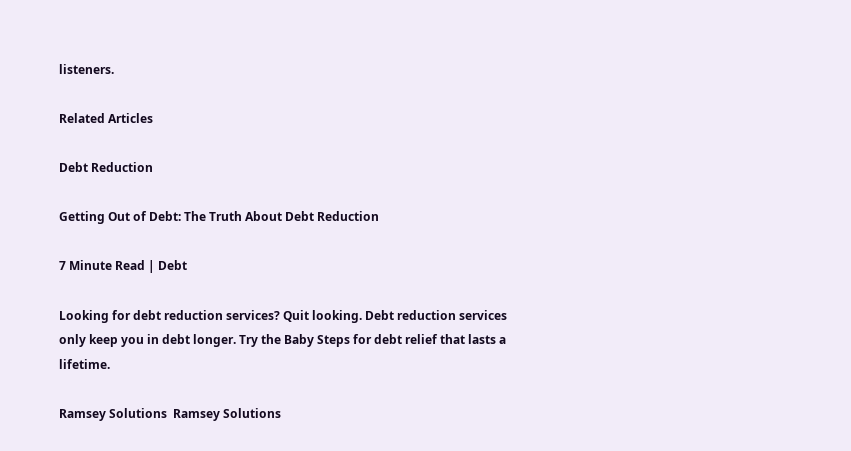listeners.

Related Articles

Debt Reduction

Getting Out of Debt: The Truth About Debt Reduction

7 Minute Read | Debt

Looking for debt reduction services? Quit looking. Debt reduction services only keep you in debt longer. Try the Baby Steps for debt relief that lasts a lifetime.

Ramsey Solutions  Ramsey Solutions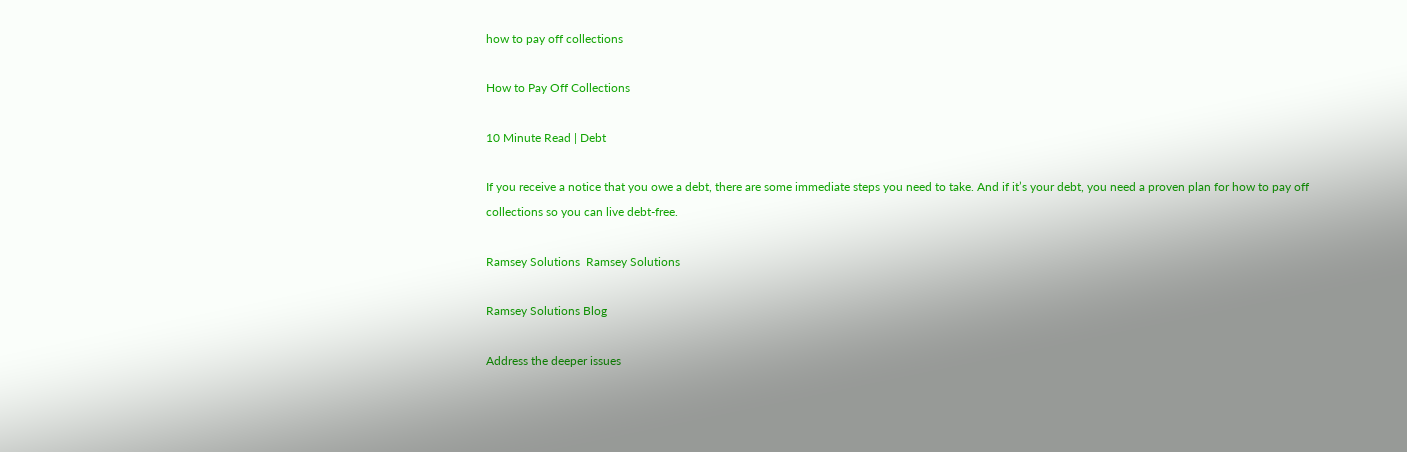how to pay off collections

How to Pay Off Collections

10 Minute Read | Debt

If you receive a notice that you owe a debt, there are some immediate steps you need to take. And if it’s your debt, you need a proven plan for how to pay off collections so you can live debt-free.

Ramsey Solutions  Ramsey Solutions

Ramsey Solutions Blog

Address the deeper issues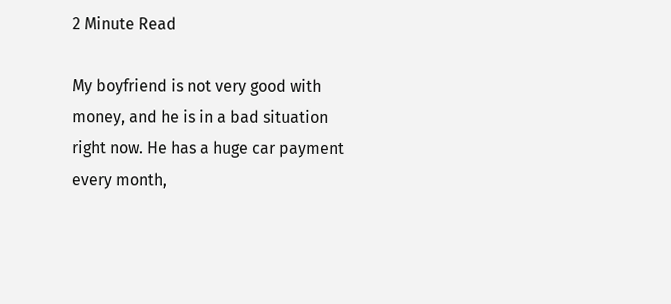2 Minute Read

My boyfriend is not very good with money, and he is in a bad situation right now. He has a huge car payment every month,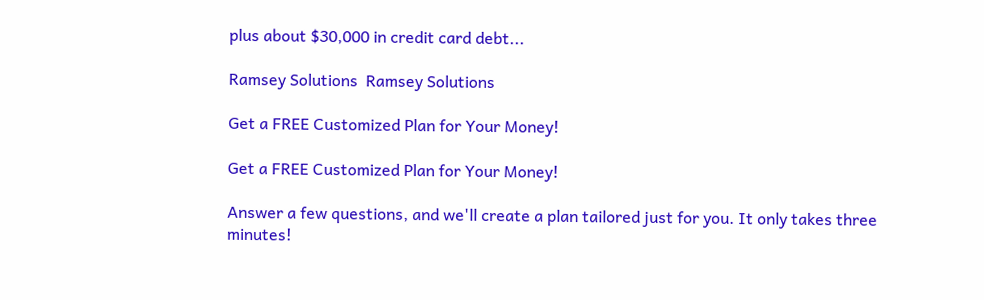plus about $30,000 in credit card debt...

Ramsey Solutions  Ramsey Solutions

Get a FREE Customized Plan for Your Money!

Get a FREE Customized Plan for Your Money!

Answer a few questions, and we'll create a plan tailored just for you. It only takes three minutes!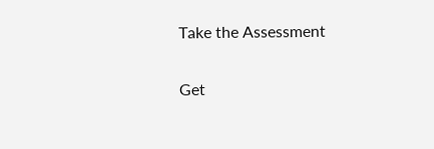Take the Assessment

Get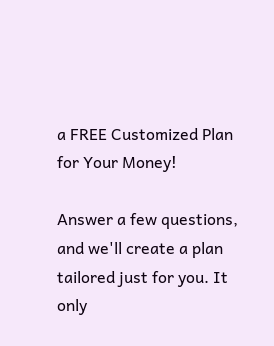a FREE Customized Plan for Your Money!

Answer a few questions, and we'll create a plan tailored just for you. It only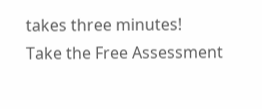takes three minutes!
Take the Free Assessment